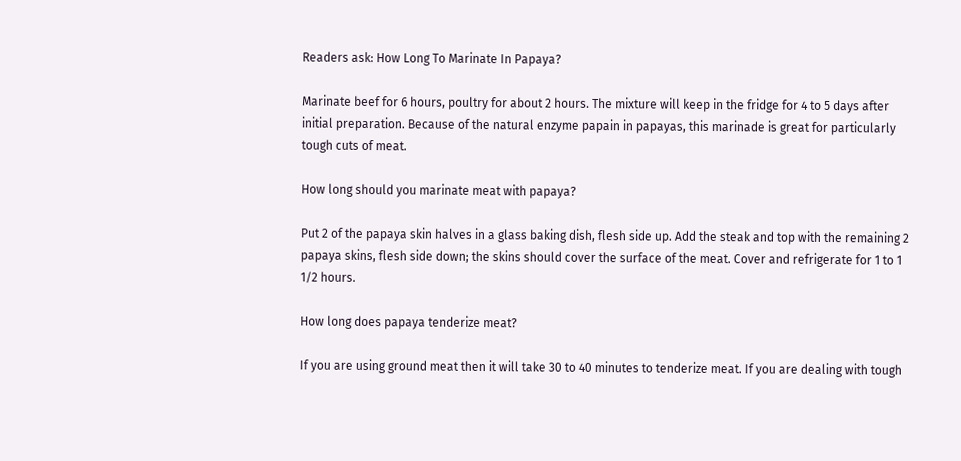Readers ask: How Long To Marinate In Papaya?

Marinate beef for 6 hours, poultry for about 2 hours. The mixture will keep in the fridge for 4 to 5 days after initial preparation. Because of the natural enzyme papain in papayas, this marinade is great for particularly tough cuts of meat.

How long should you marinate meat with papaya?

Put 2 of the papaya skin halves in a glass baking dish, flesh side up. Add the steak and top with the remaining 2 papaya skins, flesh side down; the skins should cover the surface of the meat. Cover and refrigerate for 1 to 1 1/2 hours.

How long does papaya tenderize meat?

If you are using ground meat then it will take 30 to 40 minutes to tenderize meat. If you are dealing with tough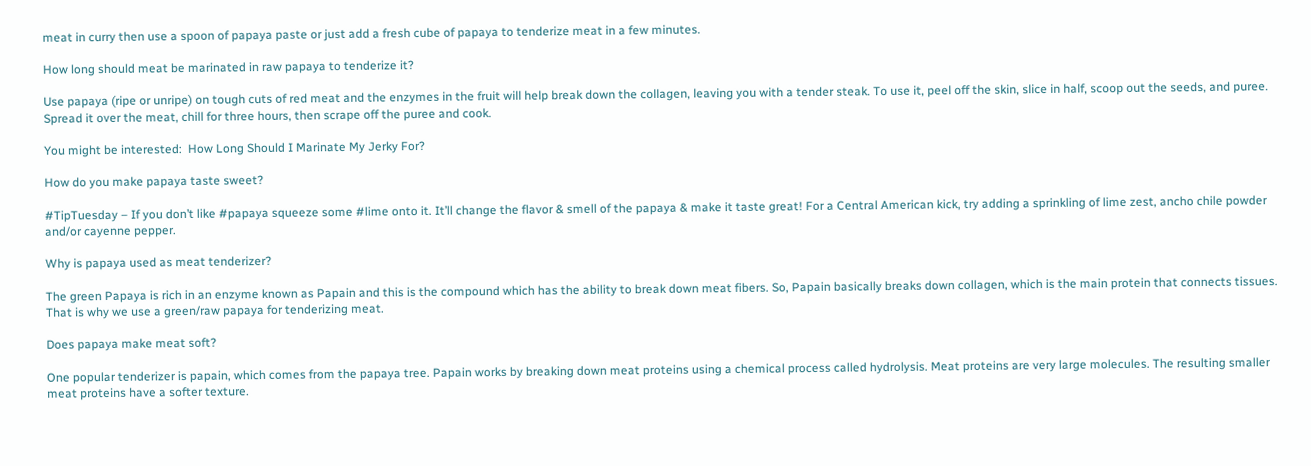meat in curry then use a spoon of papaya paste or just add a fresh cube of papaya to tenderize meat in a few minutes.

How long should meat be marinated in raw papaya to tenderize it?

Use papaya (ripe or unripe) on tough cuts of red meat and the enzymes in the fruit will help break down the collagen, leaving you with a tender steak. To use it, peel off the skin, slice in half, scoop out the seeds, and puree. Spread it over the meat, chill for three hours, then scrape off the puree and cook.

You might be interested:  How Long Should I Marinate My Jerky For?

How do you make papaya taste sweet?

#TipTuesday – If you don’t like #papaya squeeze some #lime onto it. It’ll change the flavor & smell of the papaya & make it taste great! For a Central American kick, try adding a sprinkling of lime zest, ancho chile powder and/or cayenne pepper.

Why is papaya used as meat tenderizer?

The green Papaya is rich in an enzyme known as Papain and this is the compound which has the ability to break down meat fibers. So, Papain basically breaks down collagen, which is the main protein that connects tissues. That is why we use a green/raw papaya for tenderizing meat.

Does papaya make meat soft?

One popular tenderizer is papain, which comes from the papaya tree. Papain works by breaking down meat proteins using a chemical process called hydrolysis. Meat proteins are very large molecules. The resulting smaller meat proteins have a softer texture.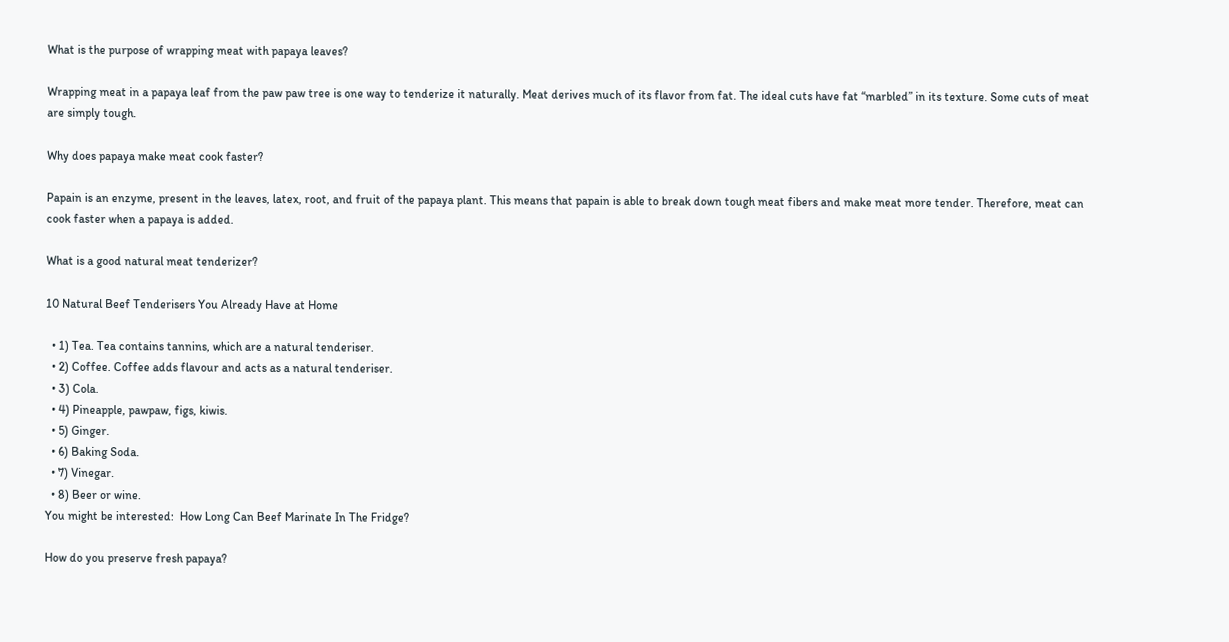What is the purpose of wrapping meat with papaya leaves?

Wrapping meat in a papaya leaf from the paw paw tree is one way to tenderize it naturally. Meat derives much of its flavor from fat. The ideal cuts have fat “marbled” in its texture. Some cuts of meat are simply tough.

Why does papaya make meat cook faster?

Papain is an enzyme, present in the leaves, latex, root, and fruit of the papaya plant. This means that papain is able to break down tough meat fibers and make meat more tender. Therefore, meat can cook faster when a papaya is added.

What is a good natural meat tenderizer?

10 Natural Beef Tenderisers You Already Have at Home

  • 1) Tea. Tea contains tannins, which are a natural tenderiser.
  • 2) Coffee. Coffee adds flavour and acts as a natural tenderiser.
  • 3) Cola.
  • 4) Pineapple, pawpaw, figs, kiwis.
  • 5) Ginger.
  • 6) Baking Soda.
  • 7) Vinegar.
  • 8) Beer or wine.
You might be interested:  How Long Can Beef Marinate In The Fridge?

How do you preserve fresh papaya?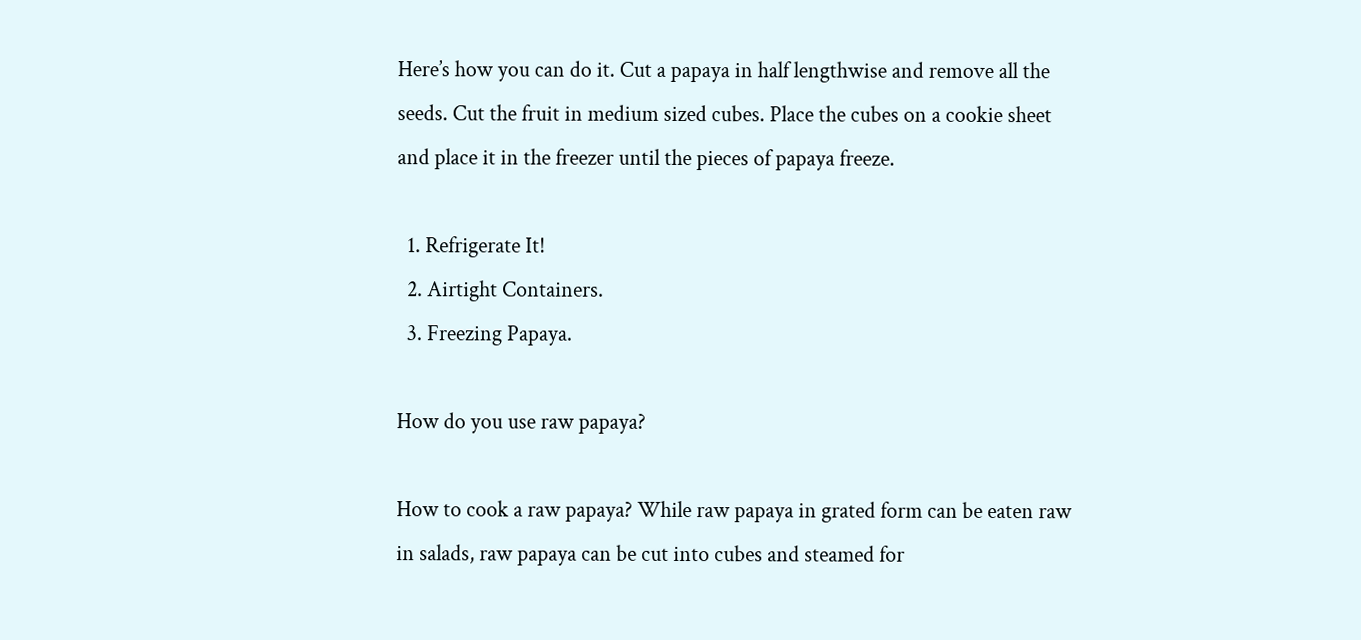Here’s how you can do it. Cut a papaya in half lengthwise and remove all the seeds. Cut the fruit in medium sized cubes. Place the cubes on a cookie sheet and place it in the freezer until the pieces of papaya freeze.

  1. Refrigerate It!
  2. Airtight Containers.
  3. Freezing Papaya.

How do you use raw papaya?

How to cook a raw papaya? While raw papaya in grated form can be eaten raw in salads, raw papaya can be cut into cubes and steamed for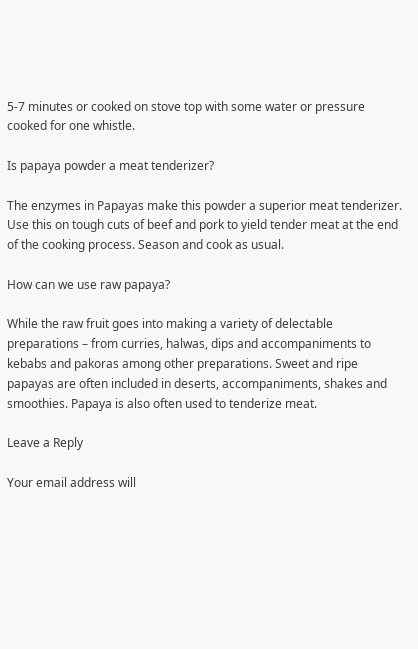5-7 minutes or cooked on stove top with some water or pressure cooked for one whistle.

Is papaya powder a meat tenderizer?

The enzymes in Papayas make this powder a superior meat tenderizer. Use this on tough cuts of beef and pork to yield tender meat at the end of the cooking process. Season and cook as usual.

How can we use raw papaya?

While the raw fruit goes into making a variety of delectable preparations – from curries, halwas, dips and accompaniments to kebabs and pakoras among other preparations. Sweet and ripe papayas are often included in deserts, accompaniments, shakes and smoothies. Papaya is also often used to tenderize meat.

Leave a Reply

Your email address will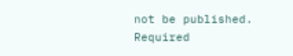not be published. Required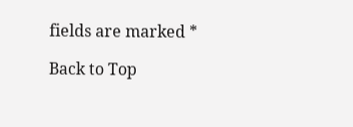fields are marked *

Back to Top